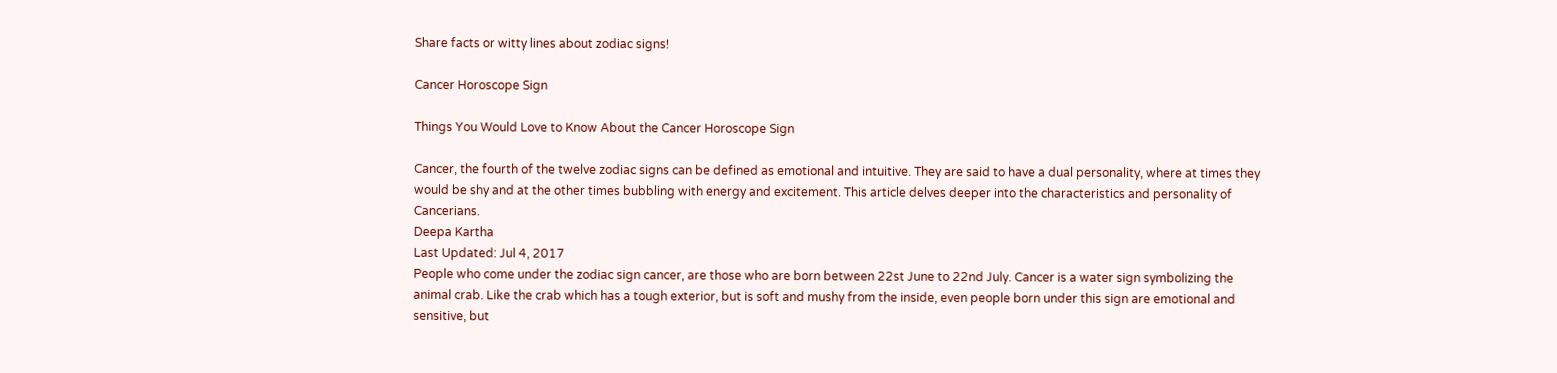Share facts or witty lines about zodiac signs!

Cancer Horoscope Sign

Things You Would Love to Know About the Cancer Horoscope Sign

Cancer, the fourth of the twelve zodiac signs can be defined as emotional and intuitive. They are said to have a dual personality, where at times they would be shy and at the other times bubbling with energy and excitement. This article delves deeper into the characteristics and personality of Cancerians.
Deepa Kartha
Last Updated: Jul 4, 2017
People who come under the zodiac sign cancer, are those who are born between 22st June to 22nd July. Cancer is a water sign symbolizing the animal crab. Like the crab which has a tough exterior, but is soft and mushy from the inside, even people born under this sign are emotional and sensitive, but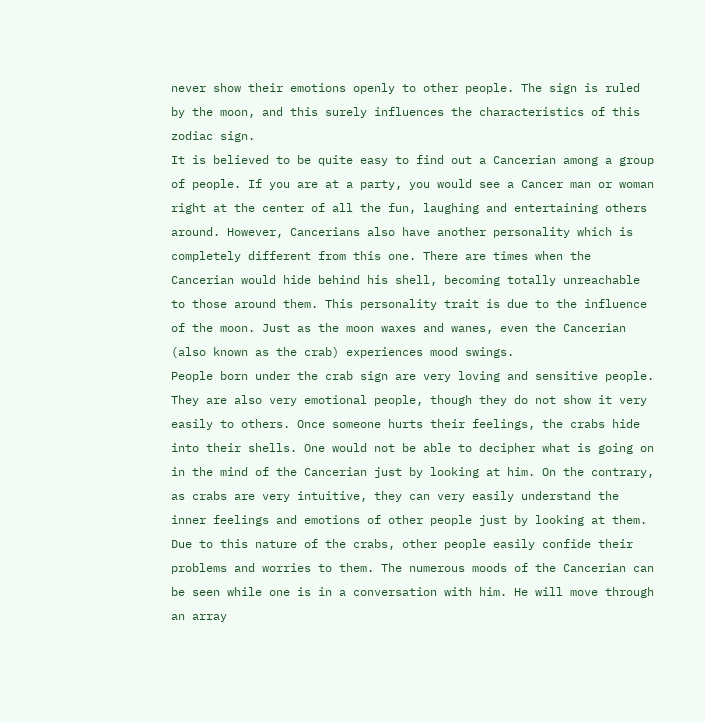never show their emotions openly to other people. The sign is ruled by the moon, and this surely influences the characteristics of this zodiac sign.
It is believed to be quite easy to find out a Cancerian among a group of people. If you are at a party, you would see a Cancer man or woman right at the center of all the fun, laughing and entertaining others around. However, Cancerians also have another personality which is completely different from this one. There are times when the Cancerian would hide behind his shell, becoming totally unreachable to those around them. This personality trait is due to the influence of the moon. Just as the moon waxes and wanes, even the Cancerian (also known as the crab) experiences mood swings.
People born under the crab sign are very loving and sensitive people. They are also very emotional people, though they do not show it very easily to others. Once someone hurts their feelings, the crabs hide into their shells. One would not be able to decipher what is going on in the mind of the Cancerian just by looking at him. On the contrary, as crabs are very intuitive, they can very easily understand the inner feelings and emotions of other people just by looking at them. Due to this nature of the crabs, other people easily confide their problems and worries to them. The numerous moods of the Cancerian can be seen while one is in a conversation with him. He will move through an array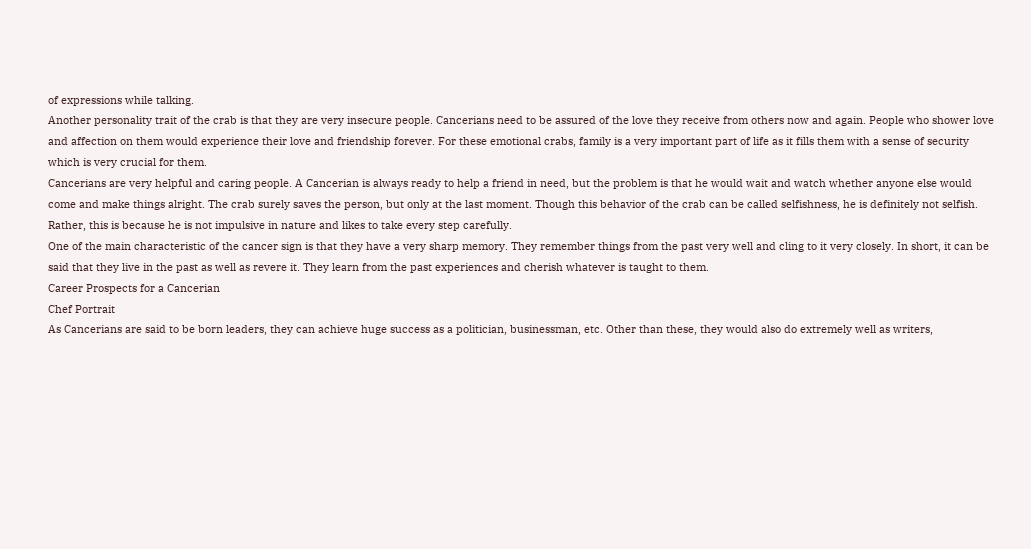of expressions while talking.
Another personality trait of the crab is that they are very insecure people. Cancerians need to be assured of the love they receive from others now and again. People who shower love and affection on them would experience their love and friendship forever. For these emotional crabs, family is a very important part of life as it fills them with a sense of security which is very crucial for them.
Cancerians are very helpful and caring people. A Cancerian is always ready to help a friend in need, but the problem is that he would wait and watch whether anyone else would come and make things alright. The crab surely saves the person, but only at the last moment. Though this behavior of the crab can be called selfishness, he is definitely not selfish. Rather, this is because he is not impulsive in nature and likes to take every step carefully.
One of the main characteristic of the cancer sign is that they have a very sharp memory. They remember things from the past very well and cling to it very closely. In short, it can be said that they live in the past as well as revere it. They learn from the past experiences and cherish whatever is taught to them.
Career Prospects for a Cancerian
Chef Portrait
As Cancerians are said to be born leaders, they can achieve huge success as a politician, businessman, etc. Other than these, they would also do extremely well as writers,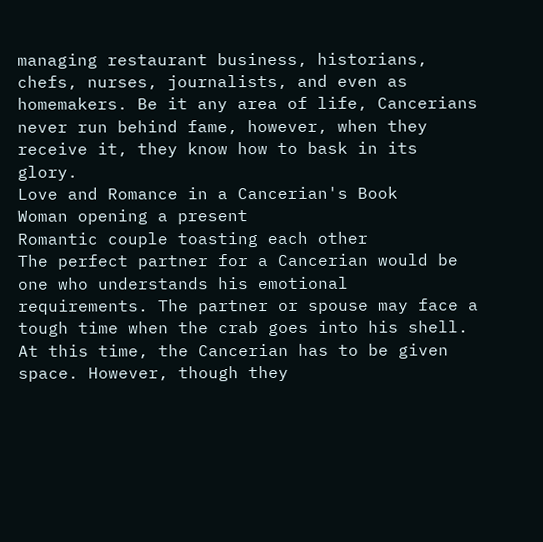managing restaurant business, historians, chefs, nurses, journalists, and even as homemakers. Be it any area of life, Cancerians never run behind fame, however, when they receive it, they know how to bask in its glory.
Love and Romance in a Cancerian's Book
Woman opening a present
Romantic couple toasting each other
The perfect partner for a Cancerian would be one who understands his emotional requirements. The partner or spouse may face a tough time when the crab goes into his shell. At this time, the Cancerian has to be given space. However, though they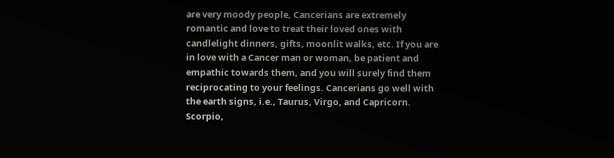are very moody people, Cancerians are extremely romantic and love to treat their loved ones with candlelight dinners, gifts, moonlit walks, etc. If you are in love with a Cancer man or woman, be patient and empathic towards them, and you will surely find them reciprocating to your feelings. Cancerians go well with the earth signs, i.e., Taurus, Virgo, and Capricorn. Scorpio,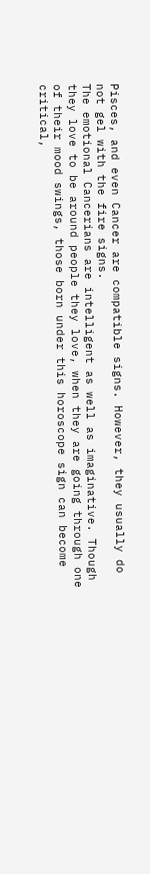Pisces, and even Cancer are compatible signs. However, they usually do not gel with the fire signs.
The emotional Cancerians are intelligent as well as imaginative. Though they love to be around people they love, when they are going through one of their mood swings, those born under this horoscope sign can become critical,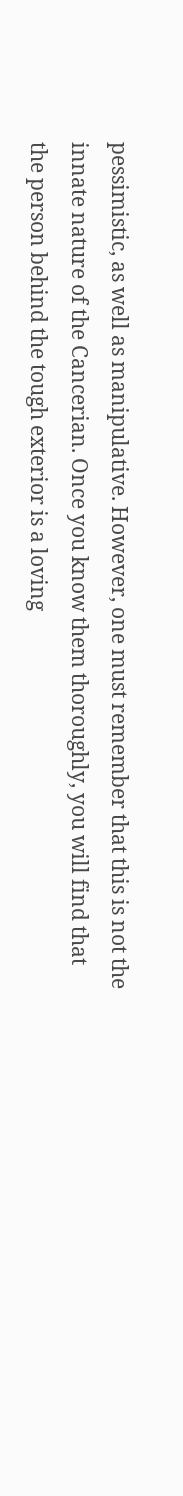pessimistic, as well as manipulative. However, one must remember that this is not the innate nature of the Cancerian. Once you know them thoroughly, you will find that the person behind the tough exterior is a loving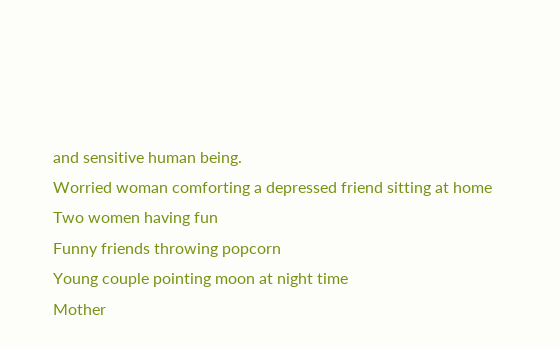and sensitive human being.
Worried woman comforting a depressed friend sitting at home
Two women having fun
Funny friends throwing popcorn
Young couple pointing moon at night time
Mother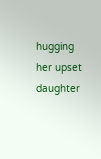hugging her upset daughter